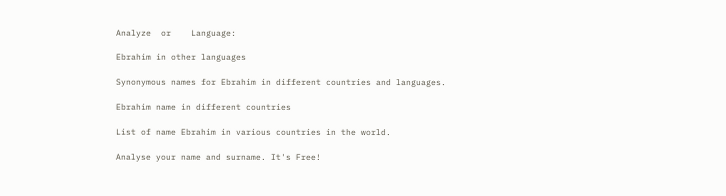Analyze  or    Language:

Ebrahim in other languages

Synonymous names for Ebrahim in different countries and languages.

Ebrahim name in different countries

List of name Ebrahim in various countries in the world.

Analyse your name and surname. It's Free!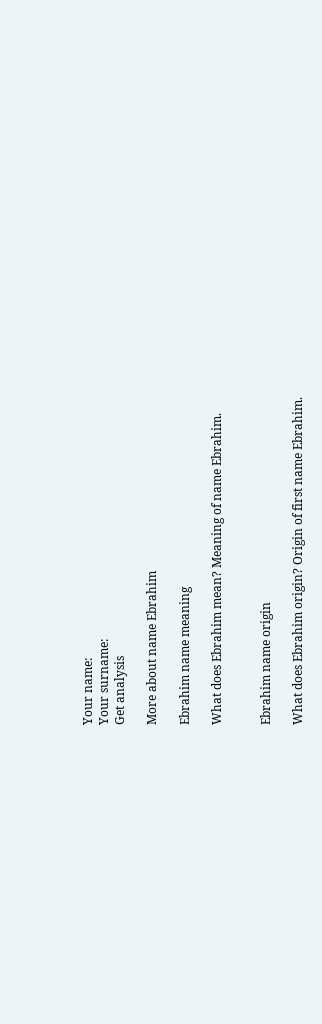Your name:
Your surname:
Get analysis

More about name Ebrahim

Ebrahim name meaning

What does Ebrahim mean? Meaning of name Ebrahim.


Ebrahim name origin

What does Ebrahim origin? Origin of first name Ebrahim.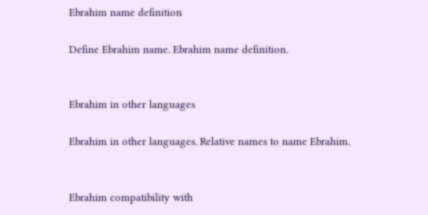Ebrahim name definition

Define Ebrahim name. Ebrahim name definition.


Ebrahim in other languages

Ebrahim in other languages. Relative names to name Ebrahim.


Ebrahim compatibility with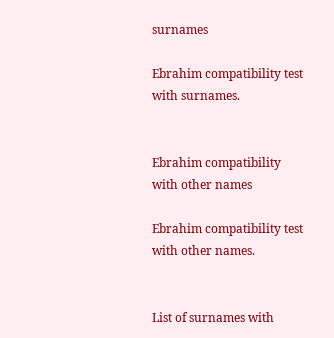surnames

Ebrahim compatibility test with surnames.


Ebrahim compatibility with other names

Ebrahim compatibility test with other names.


List of surnames with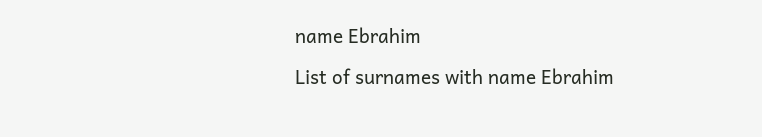name Ebrahim

List of surnames with name Ebrahim